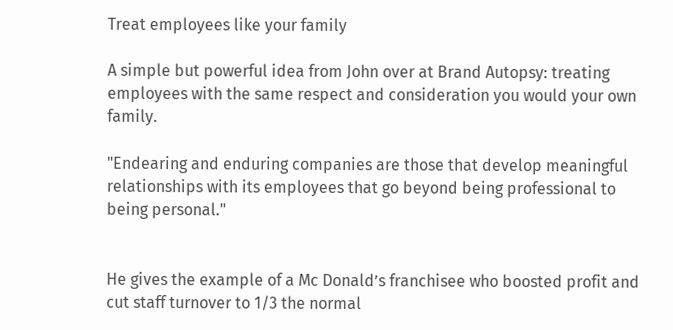Treat employees like your family

A simple but powerful idea from John over at Brand Autopsy: treating employees with the same respect and consideration you would your own family.

"Endearing and enduring companies are those that develop meaningful
relationships with its employees that go beyond being professional to being personal."


He gives the example of a Mc Donald’s franchisee who boosted profit and cut staff turnover to 1/3 the normal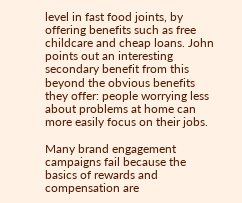level in fast food joints, by offering benefits such as free childcare and cheap loans. John points out an interesting secondary benefit from this beyond the obvious benefits they offer: people worrying less about problems at home can more easily focus on their jobs.

Many brand engagement campaigns fail because the basics of rewards and compensation are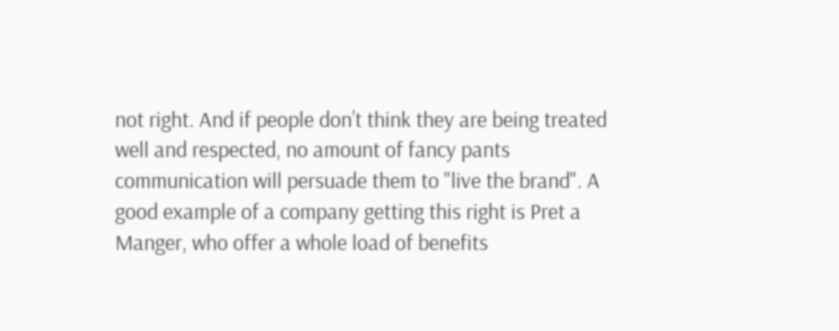not right. And if people don’t think they are being treated well and respected, no amount of fancy pants communication will persuade them to "live the brand". A good example of a company getting this right is Pret a Manger, who offer a whole load of benefits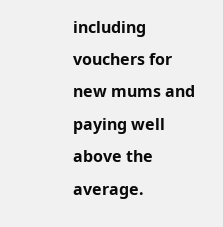including vouchers for new mums and paying well above the average.